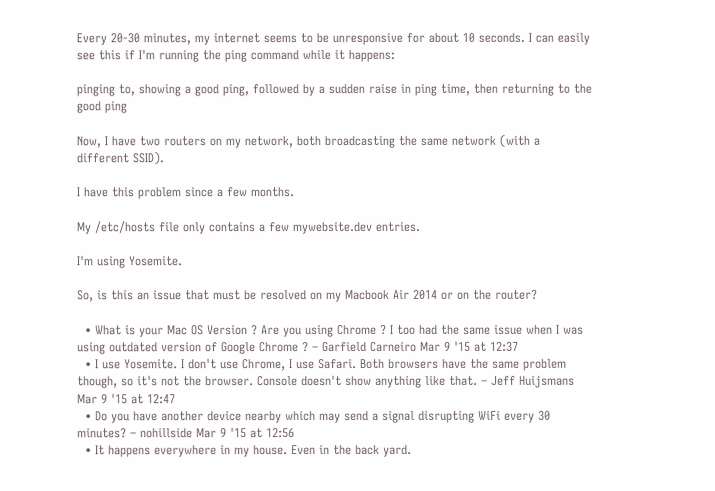Every 20-30 minutes, my internet seems to be unresponsive for about 10 seconds. I can easily see this if I'm running the ping command while it happens:

pinging to, showing a good ping, followed by a sudden raise in ping time, then returning to the good ping

Now, I have two routers on my network, both broadcasting the same network (with a different SSID).

I have this problem since a few months.

My /etc/hosts file only contains a few mywebsite.dev entries.

I'm using Yosemite.

So, is this an issue that must be resolved on my Macbook Air 2014 or on the router?

  • What is your Mac OS Version ? Are you using Chrome ? I too had the same issue when I was using outdated version of Google Chrome ? – Garfield Carneiro Mar 9 '15 at 12:37
  • I use Yosemite. I don't use Chrome, I use Safari. Both browsers have the same problem though, so it's not the browser. Console doesn't show anything like that. – Jeff Huijsmans Mar 9 '15 at 12:47
  • Do you have another device nearby which may send a signal disrupting WiFi every 30 minutes? – nohillside Mar 9 '15 at 12:56
  • It happens everywhere in my house. Even in the back yard.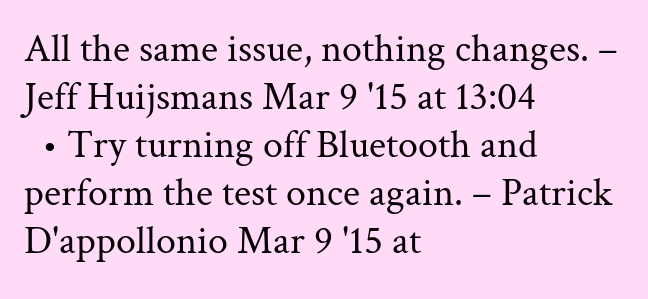All the same issue, nothing changes. – Jeff Huijsmans Mar 9 '15 at 13:04
  • Try turning off Bluetooth and perform the test once again. – Patrick D'appollonio Mar 9 '15 at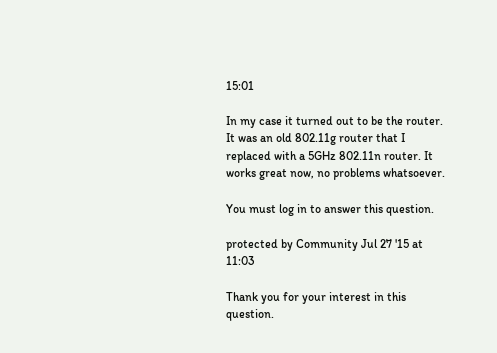15:01

In my case it turned out to be the router. It was an old 802.11g router that I replaced with a 5GHz 802.11n router. It works great now, no problems whatsoever.

You must log in to answer this question.

protected by Community Jul 27 '15 at 11:03

Thank you for your interest in this question.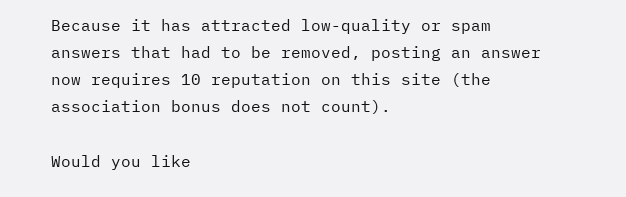Because it has attracted low-quality or spam answers that had to be removed, posting an answer now requires 10 reputation on this site (the association bonus does not count).

Would you like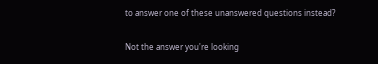to answer one of these unanswered questions instead?

Not the answer you're looking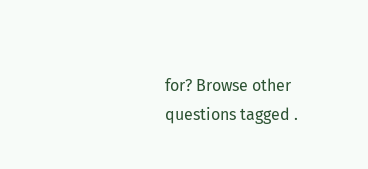for? Browse other questions tagged .